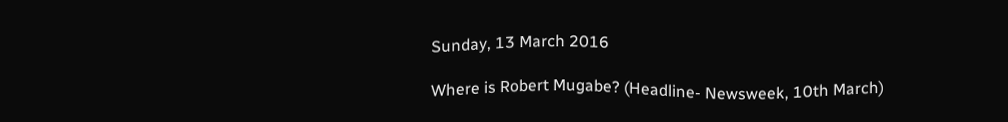Sunday, 13 March 2016

Where is Robert Mugabe? (Headline- Newsweek, 10th March)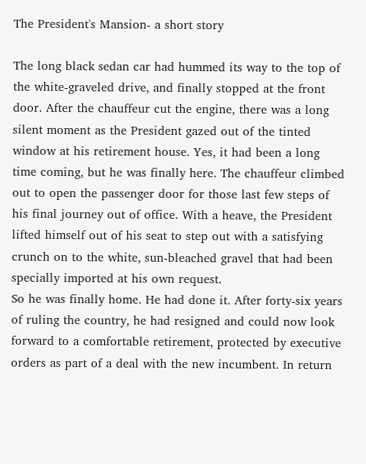The President's Mansion- a short story

The long black sedan car had hummed its way to the top of the white-graveled drive, and finally stopped at the front door. After the chauffeur cut the engine, there was a long silent moment as the President gazed out of the tinted window at his retirement house. Yes, it had been a long time coming, but he was finally here. The chauffeur climbed out to open the passenger door for those last few steps of his final journey out of office. With a heave, the President lifted himself out of his seat to step out with a satisfying crunch on to the white, sun-bleached gravel that had been specially imported at his own request.
So he was finally home. He had done it. After forty-six years of ruling the country, he had resigned and could now look forward to a comfortable retirement, protected by executive orders as part of a deal with the new incumbent. In return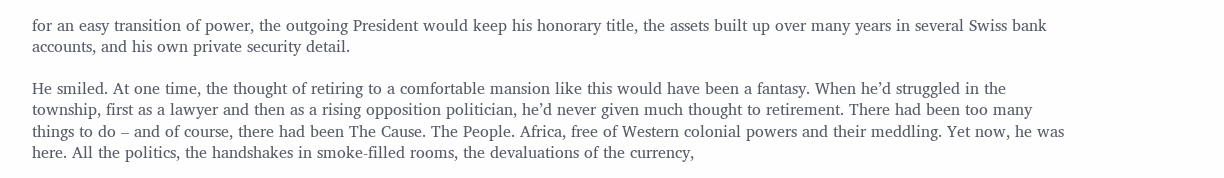for an easy transition of power, the outgoing President would keep his honorary title, the assets built up over many years in several Swiss bank accounts, and his own private security detail.

He smiled. At one time, the thought of retiring to a comfortable mansion like this would have been a fantasy. When he’d struggled in the township, first as a lawyer and then as a rising opposition politician, he’d never given much thought to retirement. There had been too many things to do – and of course, there had been The Cause. The People. Africa, free of Western colonial powers and their meddling. Yet now, he was here. All the politics, the handshakes in smoke-filled rooms, the devaluations of the currency,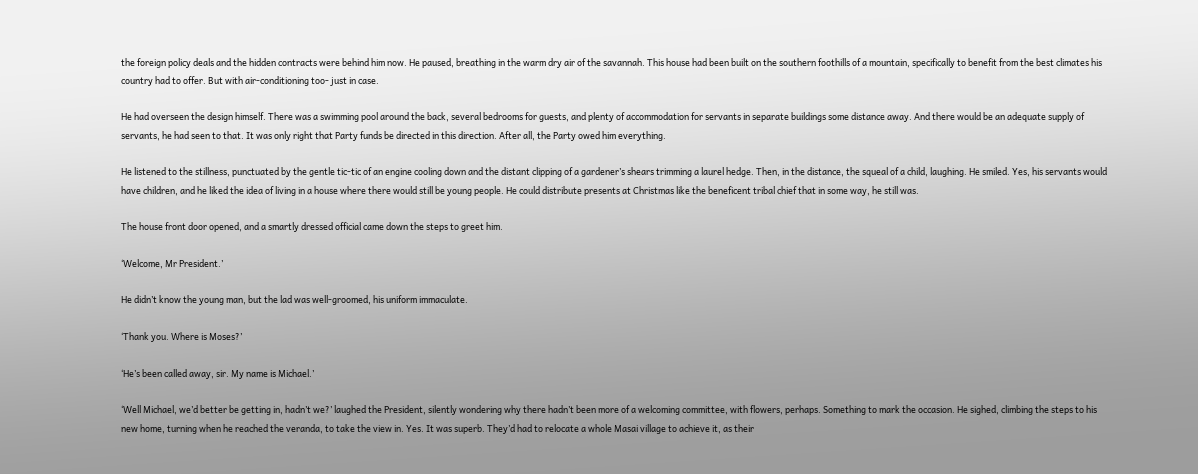the foreign policy deals and the hidden contracts were behind him now. He paused, breathing in the warm dry air of the savannah. This house had been built on the southern foothills of a mountain, specifically to benefit from the best climates his country had to offer. But with air-conditioning too- just in case.

He had overseen the design himself. There was a swimming pool around the back, several bedrooms for guests, and plenty of accommodation for servants in separate buildings some distance away. And there would be an adequate supply of servants, he had seen to that. It was only right that Party funds be directed in this direction. After all, the Party owed him everything.

He listened to the stillness, punctuated by the gentle tic-tic of an engine cooling down and the distant clipping of a gardener’s shears trimming a laurel hedge. Then, in the distance, the squeal of a child, laughing. He smiled. Yes, his servants would have children, and he liked the idea of living in a house where there would still be young people. He could distribute presents at Christmas like the beneficent tribal chief that in some way, he still was.

The house front door opened, and a smartly dressed official came down the steps to greet him.

‘Welcome, Mr President.’

He didn’t know the young man, but the lad was well-groomed, his uniform immaculate.

‘Thank you. Where is Moses?’

‘He’s been called away, sir. My name is Michael.’

‘Well Michael, we’d better be getting in, hadn’t we?’ laughed the President, silently wondering why there hadn’t been more of a welcoming committee, with flowers, perhaps. Something to mark the occasion. He sighed, climbing the steps to his new home, turning when he reached the veranda, to take the view in. Yes. It was superb. They’d had to relocate a whole Masai village to achieve it, as their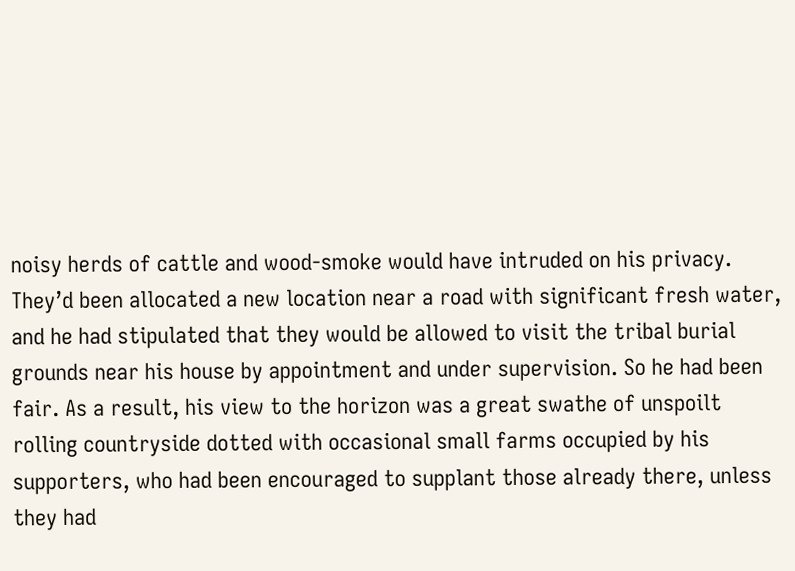noisy herds of cattle and wood-smoke would have intruded on his privacy. They’d been allocated a new location near a road with significant fresh water, and he had stipulated that they would be allowed to visit the tribal burial grounds near his house by appointment and under supervision. So he had been fair. As a result, his view to the horizon was a great swathe of unspoilt rolling countryside dotted with occasional small farms occupied by his supporters, who had been encouraged to supplant those already there, unless they had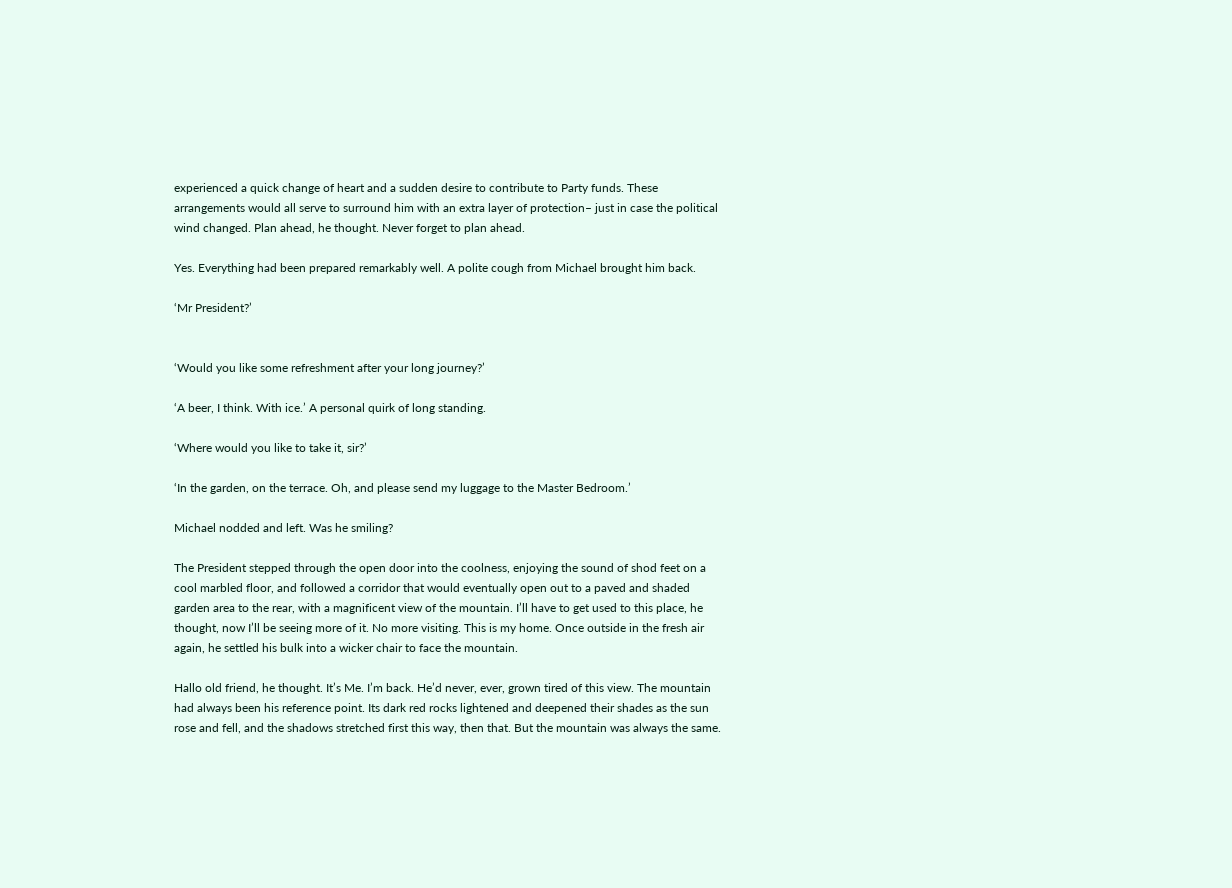experienced a quick change of heart and a sudden desire to contribute to Party funds. These arrangements would all serve to surround him with an extra layer of protection– just in case the political wind changed. Plan ahead, he thought. Never forget to plan ahead.

Yes. Everything had been prepared remarkably well. A polite cough from Michael brought him back.

‘Mr President?’


‘Would you like some refreshment after your long journey?’

‘A beer, I think. With ice.’ A personal quirk of long standing.

‘Where would you like to take it, sir?’

‘In the garden, on the terrace. Oh, and please send my luggage to the Master Bedroom.’

Michael nodded and left. Was he smiling?

The President stepped through the open door into the coolness, enjoying the sound of shod feet on a cool marbled floor, and followed a corridor that would eventually open out to a paved and shaded garden area to the rear, with a magnificent view of the mountain. I’ll have to get used to this place, he thought, now I’ll be seeing more of it. No more visiting. This is my home. Once outside in the fresh air again, he settled his bulk into a wicker chair to face the mountain.

Hallo old friend, he thought. It’s Me. I’m back. He’d never, ever, grown tired of this view. The mountain had always been his reference point. Its dark red rocks lightened and deepened their shades as the sun rose and fell, and the shadows stretched first this way, then that. But the mountain was always the same.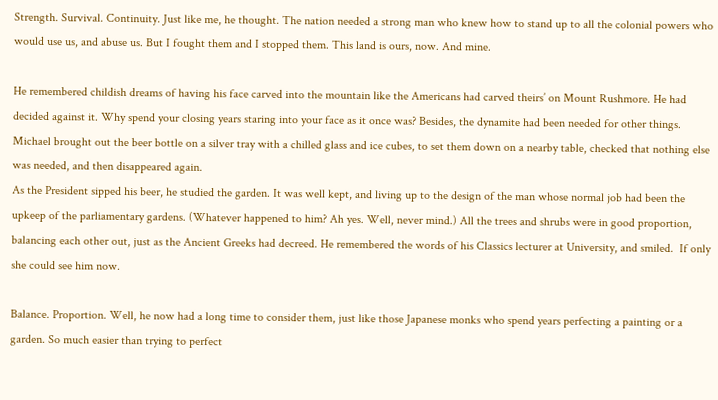Strength. Survival. Continuity. Just like me, he thought. The nation needed a strong man who knew how to stand up to all the colonial powers who would use us, and abuse us. But I fought them and I stopped them. This land is ours, now. And mine.

He remembered childish dreams of having his face carved into the mountain like the Americans had carved theirs’ on Mount Rushmore. He had decided against it. Why spend your closing years staring into your face as it once was? Besides, the dynamite had been needed for other things.
Michael brought out the beer bottle on a silver tray with a chilled glass and ice cubes, to set them down on a nearby table, checked that nothing else was needed, and then disappeared again.
As the President sipped his beer, he studied the garden. It was well kept, and living up to the design of the man whose normal job had been the upkeep of the parliamentary gardens. (Whatever happened to him? Ah yes. Well, never mind.) All the trees and shrubs were in good proportion, balancing each other out, just as the Ancient Greeks had decreed. He remembered the words of his Classics lecturer at University, and smiled.  If only she could see him now.

Balance. Proportion. Well, he now had a long time to consider them, just like those Japanese monks who spend years perfecting a painting or a garden. So much easier than trying to perfect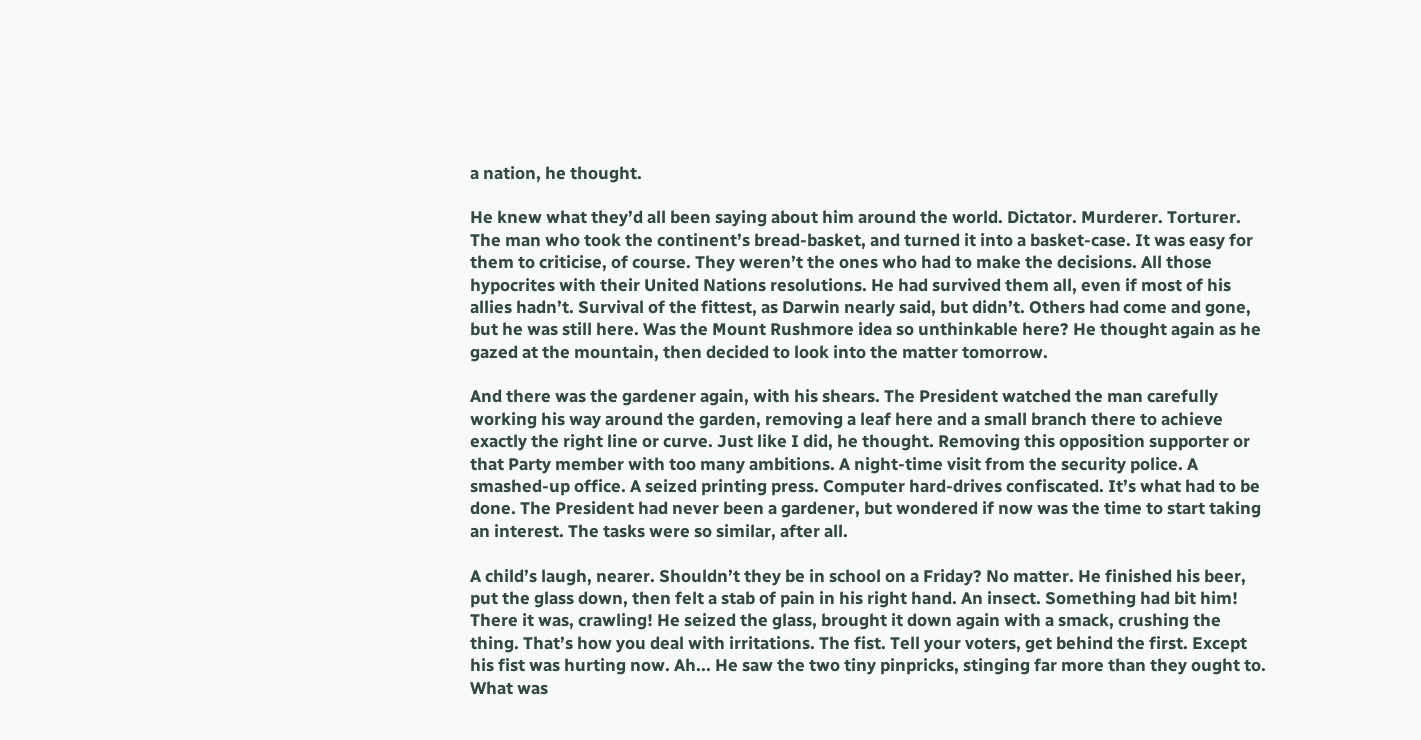a nation, he thought.

He knew what they’d all been saying about him around the world. Dictator. Murderer. Torturer. The man who took the continent’s bread-basket, and turned it into a basket-case. It was easy for them to criticise, of course. They weren’t the ones who had to make the decisions. All those hypocrites with their United Nations resolutions. He had survived them all, even if most of his allies hadn’t. Survival of the fittest, as Darwin nearly said, but didn’t. Others had come and gone, but he was still here. Was the Mount Rushmore idea so unthinkable here? He thought again as he gazed at the mountain, then decided to look into the matter tomorrow.

And there was the gardener again, with his shears. The President watched the man carefully working his way around the garden, removing a leaf here and a small branch there to achieve exactly the right line or curve. Just like I did, he thought. Removing this opposition supporter or that Party member with too many ambitions. A night-time visit from the security police. A smashed-up office. A seized printing press. Computer hard-drives confiscated. It’s what had to be done. The President had never been a gardener, but wondered if now was the time to start taking an interest. The tasks were so similar, after all.

A child’s laugh, nearer. Shouldn’t they be in school on a Friday? No matter. He finished his beer, put the glass down, then felt a stab of pain in his right hand. An insect. Something had bit him! There it was, crawling! He seized the glass, brought it down again with a smack, crushing the thing. That’s how you deal with irritations. The fist. Tell your voters, get behind the first. Except his fist was hurting now. Ah... He saw the two tiny pinpricks, stinging far more than they ought to. What was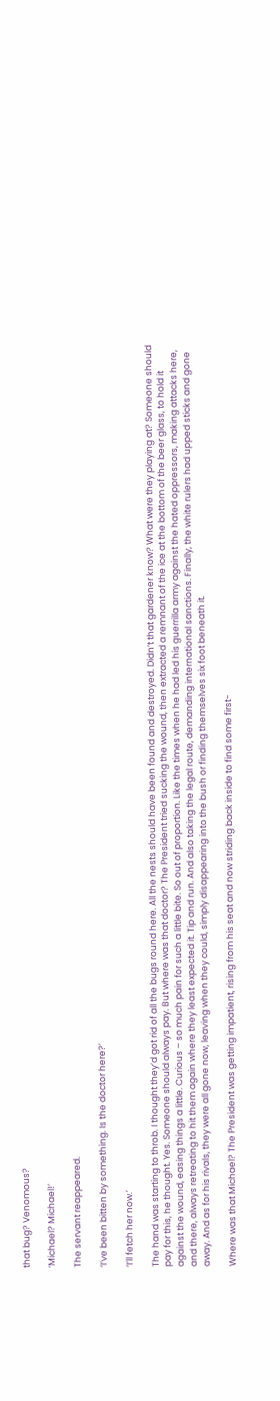that bug? Venomous?

‘Michael? Michael!’

The servant reappeared.

‘I’ve been bitten by something. Is the doctor here?’

‘I’ll fetch her now.’

The hand was starting to throb. I thought they’d got rid of all the bugs round here. All the nests should have been found and destroyed. Didn’t that gardener know? What were they playing at? Someone should pay for this, he thought. Yes. Someone should always pay. But where was that doctor? The President tried sucking the wound, then extracted a remnant of the ice at the bottom of the beer glass, to hold it against the wound, easing things a little. Curious – so much pain for such a little bite. So out of proportion. Like the times when he had led his guerrilla army against the hated oppressors, making attacks here, and there, always retreating to hit them again where they least expected it. Tip and run. And also taking the legal route, demanding international sanctions. Finally, the white rulers had upped sticks and gone away. And as for his rivals, they were all gone now, leaving when they could, simply disappearing into the bush or finding themselves six foot beneath it.

Where was that Michael? The President was getting impatient, rising from his seat and now striding back inside to find some first-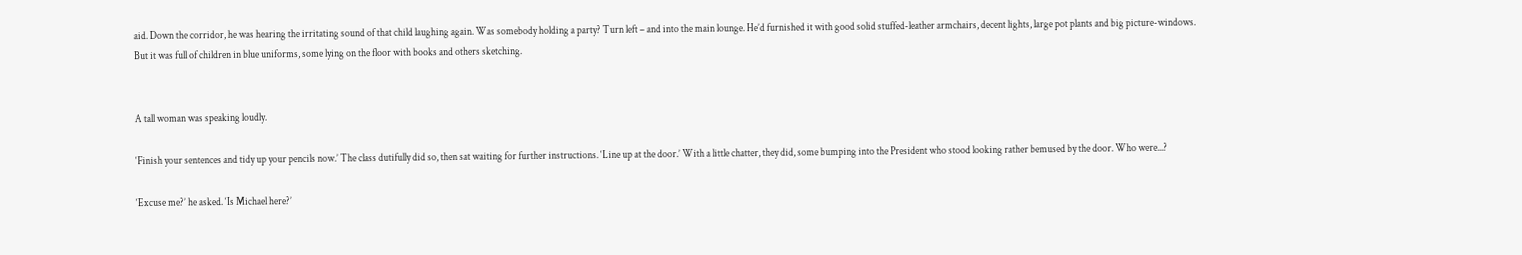aid. Down the corridor, he was hearing the irritating sound of that child laughing again. Was somebody holding a party? Turn left – and into the main lounge. He’d furnished it with good solid stuffed-leather armchairs, decent lights, large pot plants and big picture-windows.
But it was full of children in blue uniforms, some lying on the floor with books and others sketching.


A tall woman was speaking loudly.

‘Finish your sentences and tidy up your pencils now.’ The class dutifully did so, then sat waiting for further instructions. ‘Line up at the door.’ With a little chatter, they did, some bumping into the President who stood looking rather bemused by the door. Who were...?

‘Excuse me?’ he asked. ‘Is Michael here?’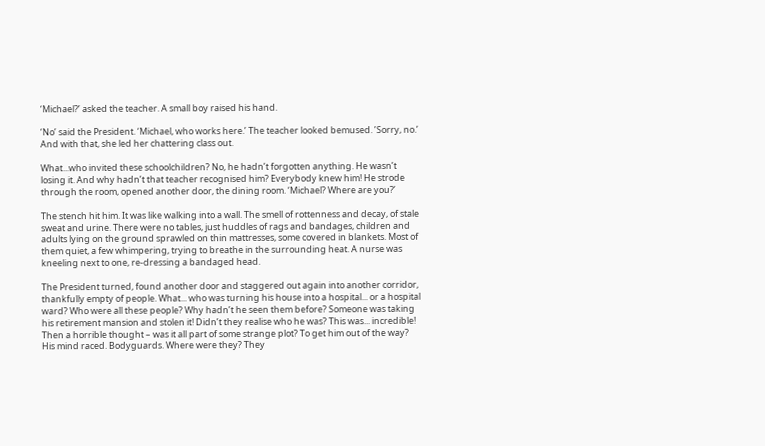‘Michael?’ asked the teacher. A small boy raised his hand.

‘No’ said the President. ‘Michael, who works here.’ The teacher looked bemused. ’Sorry, no.’ And with that, she led her chattering class out.

What...who invited these schoolchildren? No, he hadn’t forgotten anything. He wasn’t losing it. And why hadn’t that teacher recognised him? Everybody knew him! He strode through the room, opened another door, the dining room. ‘Michael? Where are you?’

The stench hit him. It was like walking into a wall. The smell of rottenness and decay, of stale sweat and urine. There were no tables, just huddles of rags and bandages, children and adults lying on the ground sprawled on thin mattresses, some covered in blankets. Most of them quiet, a few whimpering, trying to breathe in the surrounding heat. A nurse was kneeling next to one, re-dressing a bandaged head.

The President turned, found another door and staggered out again into another corridor, thankfully empty of people. What... who was turning his house into a hospital... or a hospital ward? Who were all these people? Why hadn’t he seen them before? Someone was taking his retirement mansion and stolen it! Didn’t they realise who he was? This was... incredible! Then a horrible thought – was it all part of some strange plot? To get him out of the way? His mind raced. Bodyguards. Where were they? They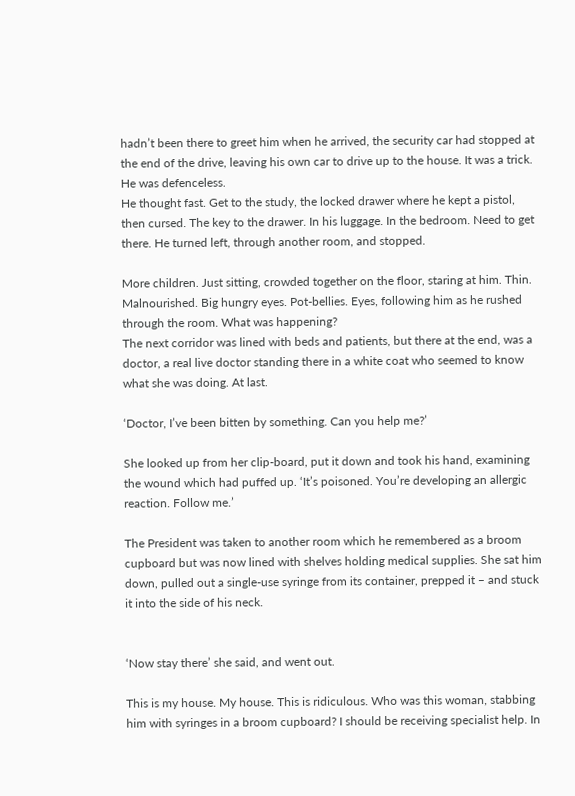hadn’t been there to greet him when he arrived, the security car had stopped at the end of the drive, leaving his own car to drive up to the house. It was a trick. He was defenceless.
He thought fast. Get to the study, the locked drawer where he kept a pistol, then cursed. The key to the drawer. In his luggage. In the bedroom. Need to get there. He turned left, through another room, and stopped.

More children. Just sitting, crowded together on the floor, staring at him. Thin. Malnourished. Big hungry eyes. Pot-bellies. Eyes, following him as he rushed through the room. What was happening?
The next corridor was lined with beds and patients, but there at the end, was a doctor, a real live doctor standing there in a white coat who seemed to know what she was doing. At last.

‘Doctor, I’ve been bitten by something. Can you help me?’

She looked up from her clip-board, put it down and took his hand, examining the wound which had puffed up. ‘It’s poisoned. You’re developing an allergic reaction. Follow me.’

The President was taken to another room which he remembered as a broom cupboard but was now lined with shelves holding medical supplies. She sat him down, pulled out a single-use syringe from its container, prepped it – and stuck it into the side of his neck.


‘Now stay there’ she said, and went out.

This is my house. My house. This is ridiculous. Who was this woman, stabbing him with syringes in a broom cupboard? I should be receiving specialist help. In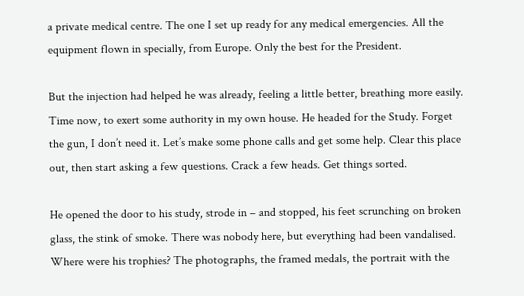a private medical centre. The one I set up ready for any medical emergencies. All the equipment flown in specially, from Europe. Only the best for the President.

But the injection had helped he was already, feeling a little better, breathing more easily. Time now, to exert some authority in my own house. He headed for the Study. Forget the gun, I don’t need it. Let’s make some phone calls and get some help. Clear this place out, then start asking a few questions. Crack a few heads. Get things sorted.

He opened the door to his study, strode in – and stopped, his feet scrunching on broken glass, the stink of smoke. There was nobody here, but everything had been vandalised. Where were his trophies? The photographs, the framed medals, the portrait with the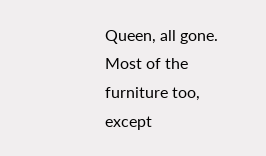Queen, all gone. Most of the furniture too, except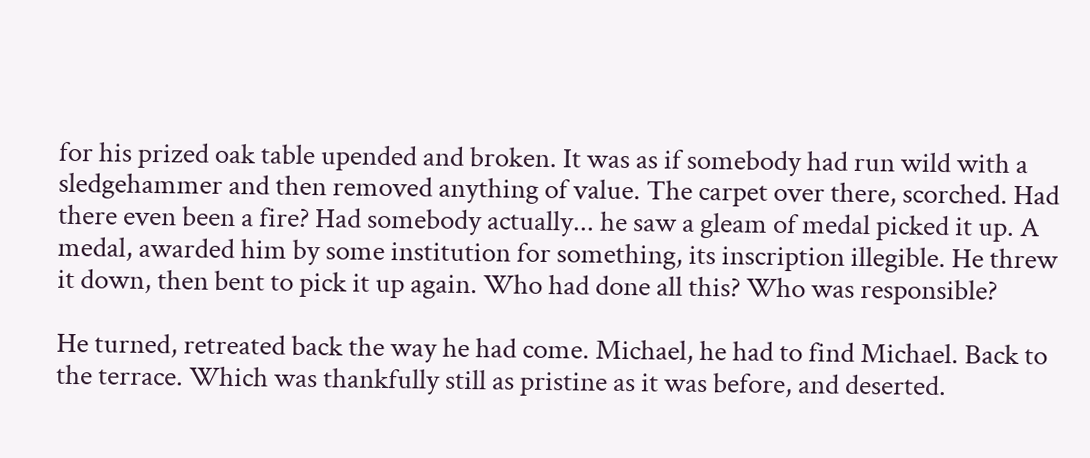for his prized oak table upended and broken. It was as if somebody had run wild with a sledgehammer and then removed anything of value. The carpet over there, scorched. Had there even been a fire? Had somebody actually... he saw a gleam of medal picked it up. A medal, awarded him by some institution for something, its inscription illegible. He threw it down, then bent to pick it up again. Who had done all this? Who was responsible?

He turned, retreated back the way he had come. Michael, he had to find Michael. Back to the terrace. Which was thankfully still as pristine as it was before, and deserted.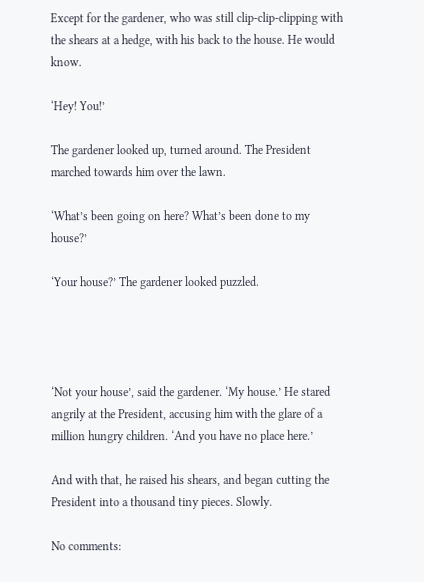Except for the gardener, who was still clip-clip-clipping with the shears at a hedge, with his back to the house. He would know.

‘Hey! You!’

The gardener looked up, turned around. The President marched towards him over the lawn.

‘What’s been going on here? What’s been done to my house?’

‘Your house?’ The gardener looked puzzled.




‘Not your house’, said the gardener. ‘My house.’ He stared angrily at the President, accusing him with the glare of a million hungry children. ‘And you have no place here.’

And with that, he raised his shears, and began cutting the President into a thousand tiny pieces. Slowly.

No comments: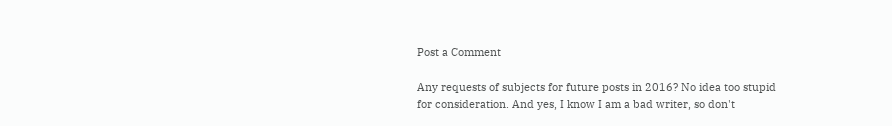Post a Comment

Any requests of subjects for future posts in 2016? No idea too stupid for consideration. And yes, I know I am a bad writer, so don't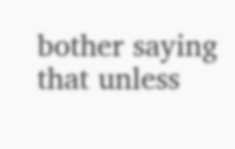bother saying that unless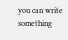you can write something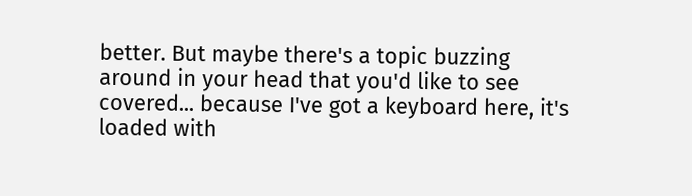better. But maybe there's a topic buzzing around in your head that you'd like to see covered... because I've got a keyboard here, it's loaded with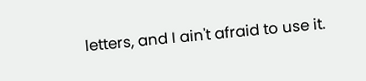letters, and I ain't afraid to use it.